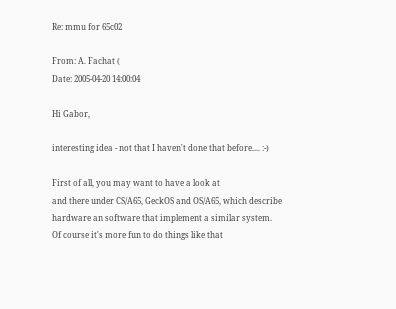Re: mmu for 65c02

From: A. Fachat (
Date: 2005-04-20 14:00:04

Hi Gabor,

interesting idea - not that I haven't done that before.... :-)

First of all, you may want to have a look at
and there under CS/A65, GeckOS and OS/A65, which describe
hardware an software that implement a similar system.
Of course it's more fun to do things like that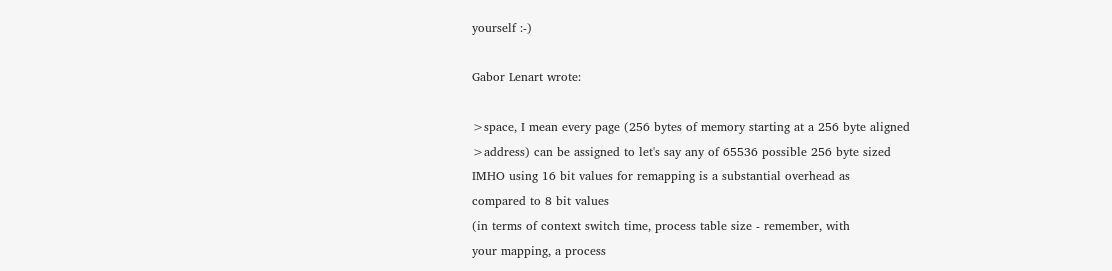yourself :-)

Gabor Lenart wrote:

>space, I mean every page (256 bytes of memory starting at a 256 byte aligned
>address) can be assigned to let's say any of 65536 possible 256 byte sized
IMHO using 16 bit values for remapping is a substantial overhead as
compared to 8 bit values
(in terms of context switch time, process table size - remember, with
your mapping, a process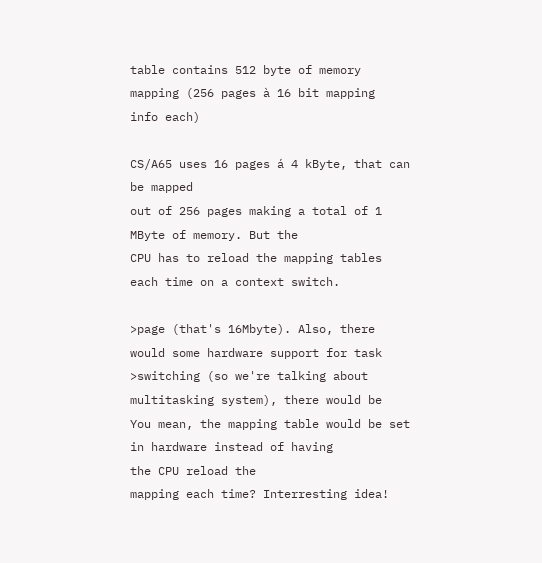table contains 512 byte of memory mapping (256 pages à 16 bit mapping
info each)

CS/A65 uses 16 pages á 4 kByte, that can be mapped
out of 256 pages making a total of 1 MByte of memory. But the
CPU has to reload the mapping tables each time on a context switch.

>page (that's 16Mbyte). Also, there would some hardware support for task
>switching (so we're talking about multitasking system), there would be
You mean, the mapping table would be set in hardware instead of having
the CPU reload the
mapping each time? Interresting idea!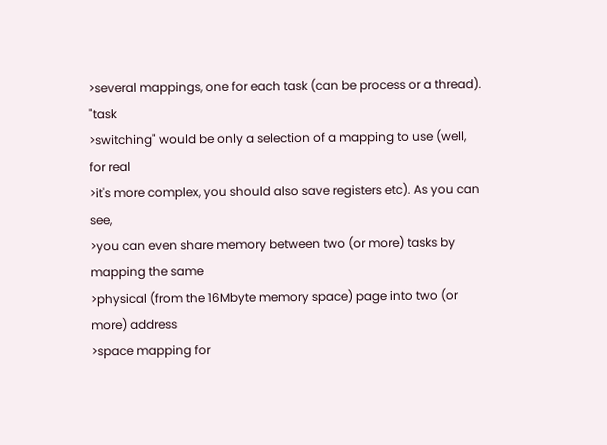>several mappings, one for each task (can be process or a thread). "task
>switching" would be only a selection of a mapping to use (well, for real
>it's more complex, you should also save registers etc). As you can see,
>you can even share memory between two (or more) tasks by mapping the same
>physical (from the 16Mbyte memory space) page into two (or more) address
>space mapping for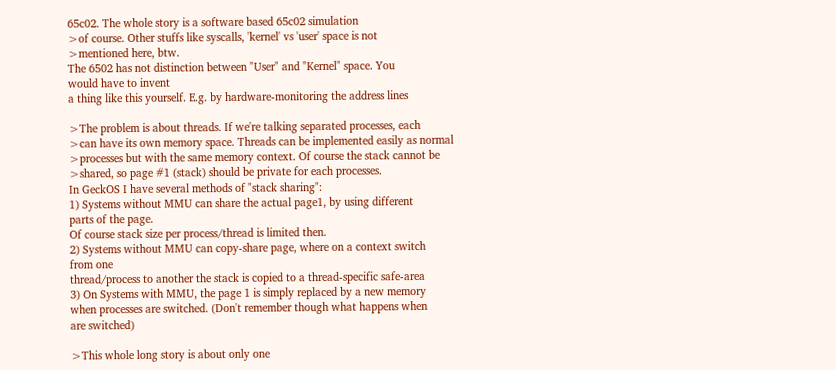65c02. The whole story is a software based 65c02 simulation
>of course. Other stuffs like syscalls, 'kernel' vs 'user' space is not
>mentioned here, btw.
The 6502 has not distinction between "User" and "Kernel" space. You
would have to invent
a thing like this yourself. E.g. by hardware-monitoring the address lines

>The problem is about threads. If we're talking separated processes, each
>can have its own memory space. Threads can be implemented easily as normal
>processes but with the same memory context. Of course the stack cannot be
>shared, so page #1 (stack) should be private for each processes.
In GeckOS I have several methods of "stack sharing":
1) Systems without MMU can share the actual page1, by using different
parts of the page.
Of course stack size per process/thread is limited then.
2) Systems without MMU can copy-share page, where on a context switch
from one
thread/process to another the stack is copied to a thread-specific safe-area
3) On Systems with MMU, the page 1 is simply replaced by a new memory
when processes are switched. (Don't remember though what happens when
are switched)

>This whole long story is about only one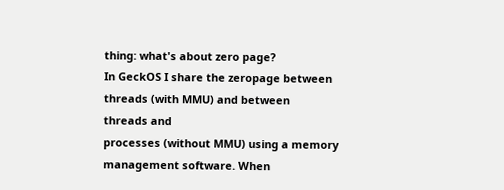thing: what's about zero page?
In GeckOS I share the zeropage between threads (with MMU) and between
threads and
processes (without MMU) using a memory management software. When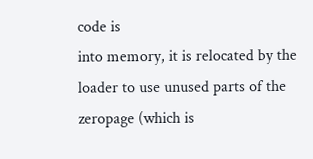code is
into memory, it is relocated by the loader to use unused parts of the
zeropage (which is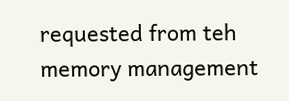requested from teh memory management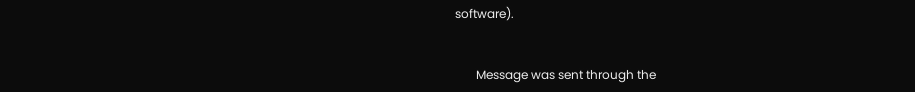software).


       Message was sent through the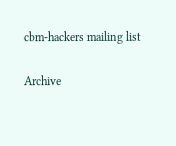cbm-hackers mailing list

Archive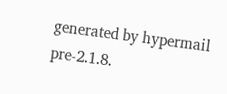generated by hypermail pre-2.1.8.